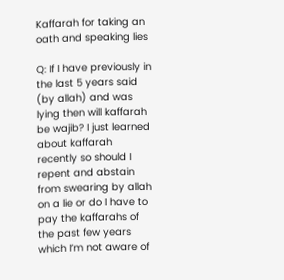Kaffarah for taking an oath and speaking lies

Q: If I have previously in the last 5 years said (by allah) and was lying then will kaffarah be wajib? I just learned about kaffarah recently so should I repent and abstain from swearing by allah on a lie or do I have to pay the kaffarahs of the past few years which I’m not aware of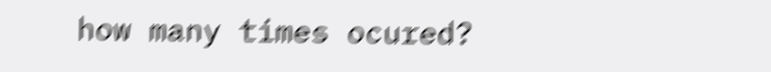how many times ocured?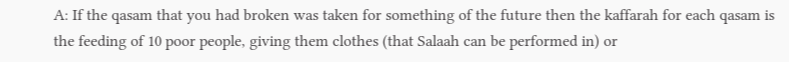A: If the qasam that you had broken was taken for something of the future then the kaffarah for each qasam is the feeding of 10 poor people, giving them clothes (that Salaah can be performed in) or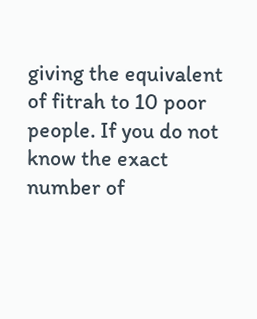giving the equivalent of fitrah to 10 poor people. If you do not know the exact number of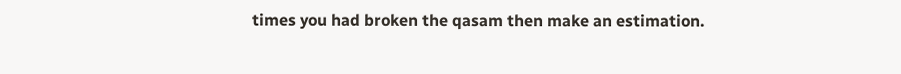times you had broken the qasam then make an estimation.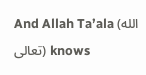And Allah Ta’ala (الله تعالى) knows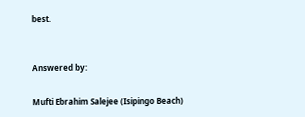best.


Answered by:

Mufti Ebrahim Salejee (Isipingo Beach)